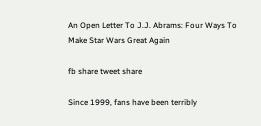An Open Letter To J.J. Abrams: Four Ways To Make Star Wars Great Again

fb share tweet share

Since 1999, fans have been terribly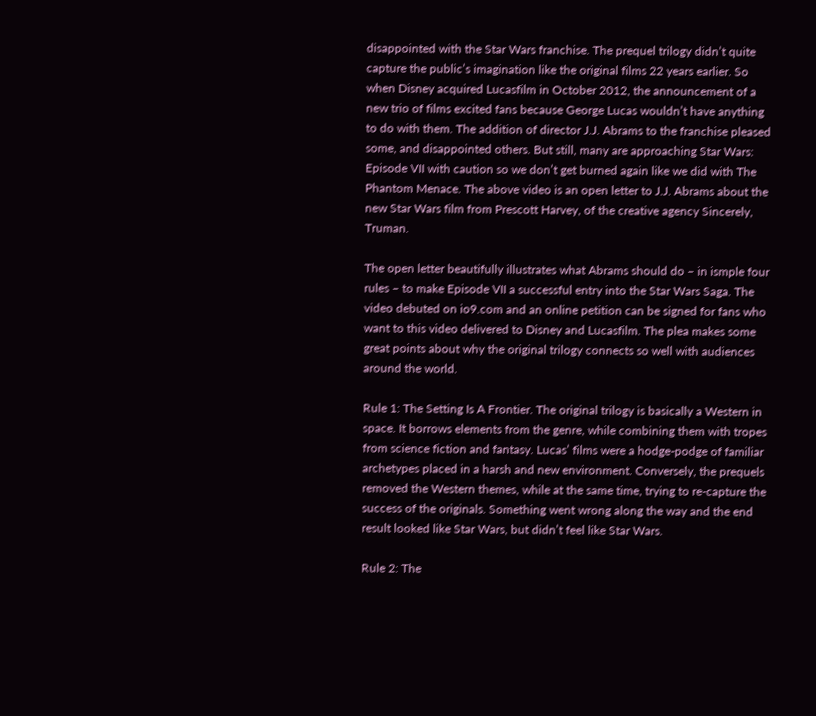disappointed with the Star Wars franchise. The prequel trilogy didn’t quite capture the public’s imagination like the original films 22 years earlier. So when Disney acquired Lucasfilm in October 2012, the announcement of a new trio of films excited fans because George Lucas wouldn’t have anything to do with them. The addition of director J.J. Abrams to the franchise pleased some, and disappointed others. But still, many are approaching Star Wars: Episode VII with caution so we don’t get burned again like we did with The Phantom Menace. The above video is an open letter to J.J. Abrams about the new Star Wars film from Prescott Harvey, of the creative agency Sincerely, Truman.

The open letter beautifully illustrates what Abrams should do – in ismple four rules – to make Episode VII a successful entry into the Star Wars Saga. The video debuted on io9.com and an online petition can be signed for fans who want to this video delivered to Disney and Lucasfilm. The plea makes some great points about why the original trilogy connects so well with audiences around the world.

Rule 1: The Setting Is A Frontier. The original trilogy is basically a Western in space. It borrows elements from the genre, while combining them with tropes from science fiction and fantasy. Lucas’ films were a hodge-podge of familiar archetypes placed in a harsh and new environment. Conversely, the prequels removed the Western themes, while at the same time, trying to re-capture the success of the originals. Something went wrong along the way and the end result looked like Star Wars, but didn’t feel like Star Wars.

Rule 2: The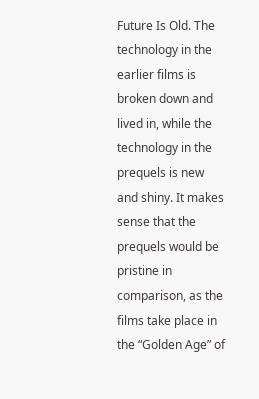Future Is Old. The technology in the earlier films is broken down and lived in, while the technology in the prequels is new and shiny. It makes sense that the prequels would be pristine in comparison, as the films take place in the “Golden Age” of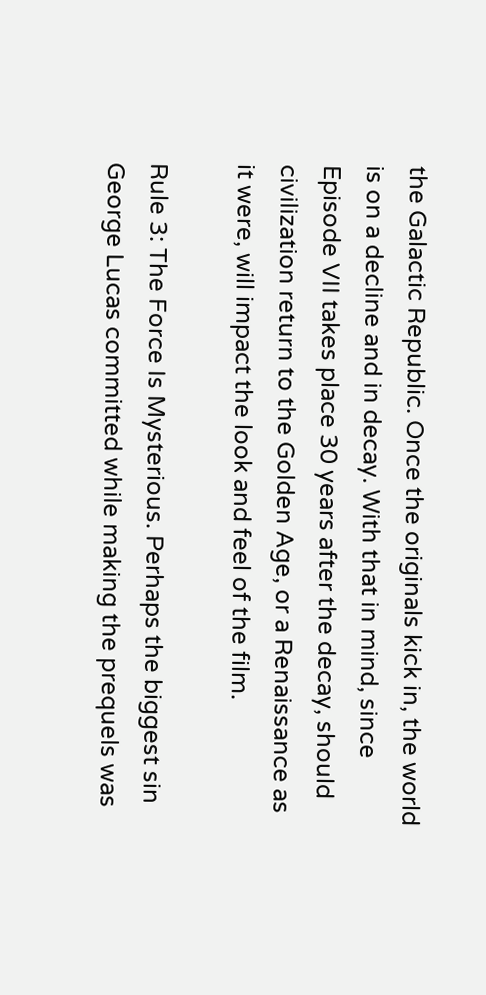the Galactic Republic. Once the originals kick in, the world is on a decline and in decay. With that in mind, since Episode VII takes place 30 years after the decay, should civilization return to the Golden Age, or a Renaissance as it were, will impact the look and feel of the film.

Rule 3: The Force Is Mysterious. Perhaps the biggest sin George Lucas committed while making the prequels was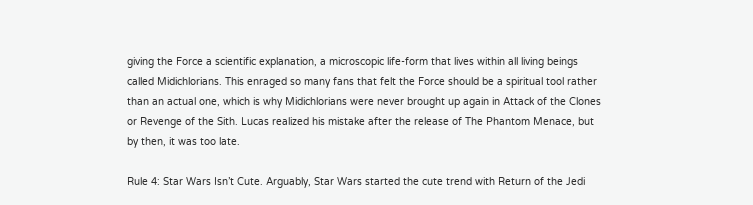giving the Force a scientific explanation, a microscopic life-form that lives within all living beings called Midichlorians. This enraged so many fans that felt the Force should be a spiritual tool rather than an actual one, which is why Midichlorians were never brought up again in Attack of the Clones or Revenge of the Sith. Lucas realized his mistake after the release of The Phantom Menace, but by then, it was too late.

Rule 4: Star Wars Isn’t Cute. Arguably, Star Wars started the cute trend with Return of the Jedi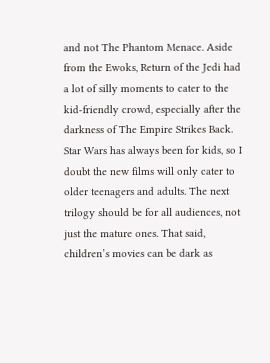and not The Phantom Menace. Aside from the Ewoks, Return of the Jedi had a lot of silly moments to cater to the kid-friendly crowd, especially after the darkness of The Empire Strikes Back. Star Wars has always been for kids, so I doubt the new films will only cater to older teenagers and adults. The next trilogy should be for all audiences, not just the mature ones. That said, children’s movies can be dark as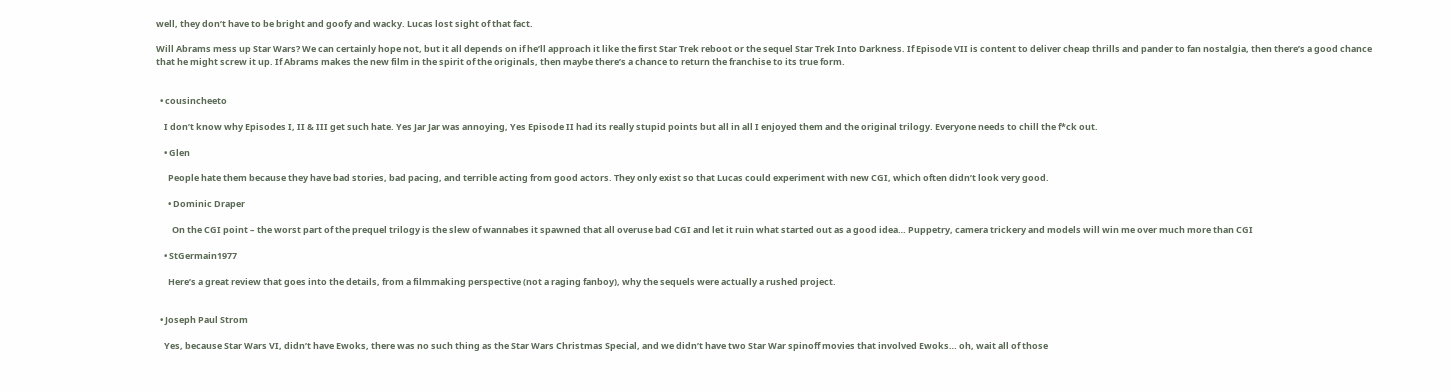well, they don’t have to be bright and goofy and wacky. Lucas lost sight of that fact.

Will Abrams mess up Star Wars? We can certainly hope not, but it all depends on if he’ll approach it like the first Star Trek reboot or the sequel Star Trek Into Darkness. If Episode VII is content to deliver cheap thrills and pander to fan nostalgia, then there’s a good chance that he might screw it up. If Abrams makes the new film in the spirit of the originals, then maybe there’s a chance to return the franchise to its true form.


  • cousincheeto

    I don’t know why Episodes I, II & III get such hate. Yes Jar Jar was annoying, Yes Episode II had its really stupid points but all in all I enjoyed them and the original trilogy. Everyone needs to chill the f*ck out.

    • Glen

      People hate them because they have bad stories, bad pacing, and terrible acting from good actors. They only exist so that Lucas could experiment with new CGI, which often didn’t look very good.

      • Dominic Draper

        On the CGI point – the worst part of the prequel trilogy is the slew of wannabes it spawned that all overuse bad CGI and let it ruin what started out as a good idea… Puppetry, camera trickery and models will win me over much more than CGI

    • StGermain1977

      Here’s a great review that goes into the details, from a filmmaking perspective (not a raging fanboy), why the sequels were actually a rushed project.


  • Joseph Paul Strom

    Yes, because Star Wars VI, didn’t have Ewoks, there was no such thing as the Star Wars Christmas Special, and we didn’t have two Star War spinoff movies that involved Ewoks… oh, wait all of those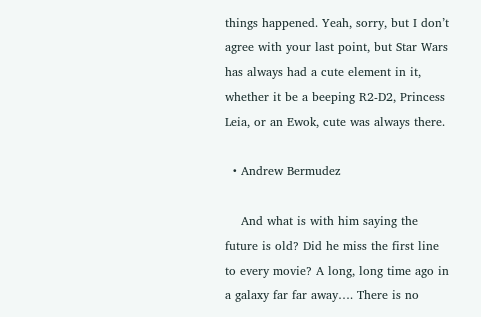things happened. Yeah, sorry, but I don’t agree with your last point, but Star Wars has always had a cute element in it, whether it be a beeping R2-D2, Princess Leia, or an Ewok, cute was always there.

  • Andrew Bermudez

    And what is with him saying the future is old? Did he miss the first line to every movie? A long, long time ago in a galaxy far far away…. There is no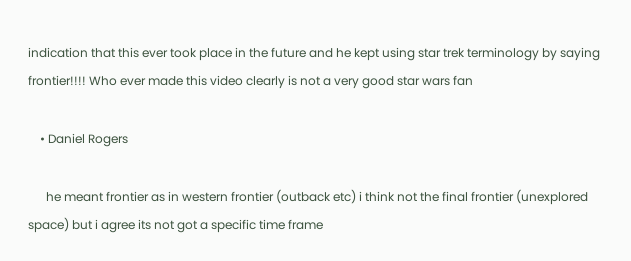indication that this ever took place in the future and he kept using star trek terminology by saying frontier!!!! Who ever made this video clearly is not a very good star wars fan

    • Daniel Rogers

      he meant frontier as in western frontier (outback etc) i think not the final frontier (unexplored space) but i agree its not got a specific time frame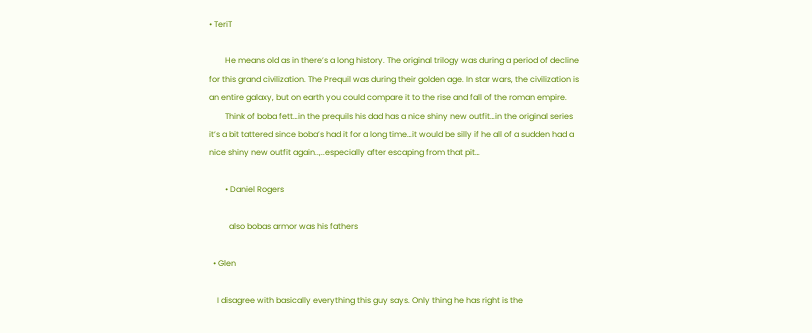• TeriT

        He means old as in there’s a long history. The original trilogy was during a period of decline for this grand civilization. The Prequil was during their golden age. In star wars, the civilization is an entire galaxy, but on earth you could compare it to the rise and fall of the roman empire.
        Think of boba fett…in the prequils his dad has a nice shiny new outfit…in the original series it’s a bit tattered since boba’s had it for a long time…it would be silly if he all of a sudden had a nice shiny new outfit again..,..especially after escaping from that pit…

        • Daniel Rogers

          also bobas armor was his fathers

  • Glen

    I disagree with basically everything this guy says. Only thing he has right is the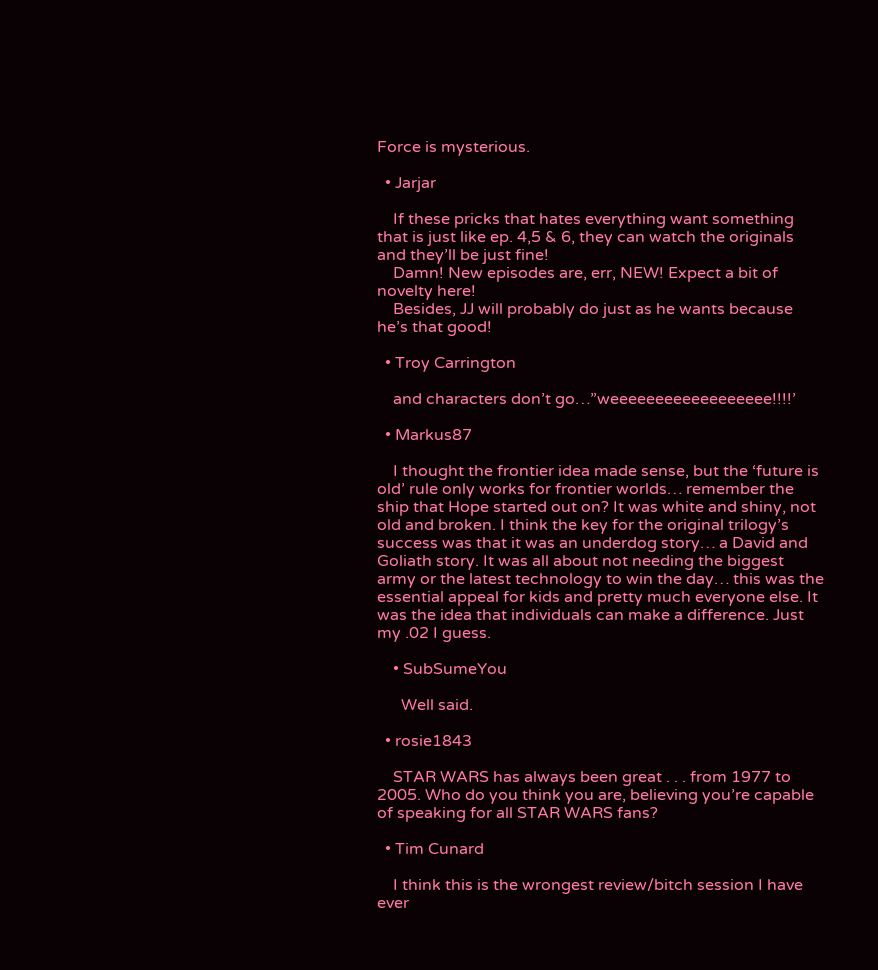Force is mysterious.

  • Jarjar

    If these pricks that hates everything want something that is just like ep. 4,5 & 6, they can watch the originals and they’ll be just fine!
    Damn! New episodes are, err, NEW! Expect a bit of novelty here!
    Besides, JJ will probably do just as he wants because he’s that good!

  • Troy Carrington

    and characters don’t go…”weeeeeeeeeeeeeeeeee!!!!’

  • Markus87

    I thought the frontier idea made sense, but the ‘future is old’ rule only works for frontier worlds… remember the ship that Hope started out on? It was white and shiny, not old and broken. I think the key for the original trilogy’s success was that it was an underdog story… a David and Goliath story. It was all about not needing the biggest army or the latest technology to win the day… this was the essential appeal for kids and pretty much everyone else. It was the idea that individuals can make a difference. Just my .02 I guess.

    • SubSumeYou

      Well said.

  • rosie1843

    STAR WARS has always been great . . . from 1977 to 2005. Who do you think you are, believing you’re capable of speaking for all STAR WARS fans?

  • Tim Cunard

    I think this is the wrongest review/bitch session I have ever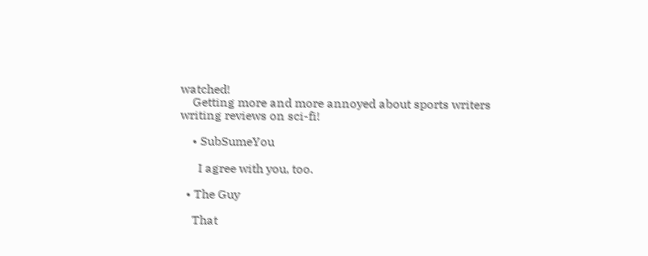watched!
    Getting more and more annoyed about sports writers writing reviews on sci-fi!

    • SubSumeYou

      I agree with you, too.

  • The Guy

    That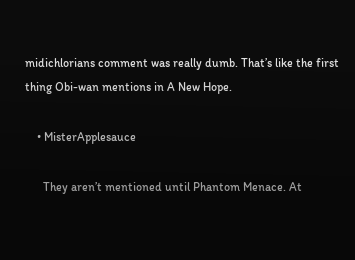midichlorians comment was really dumb. That’s like the first thing Obi-wan mentions in A New Hope.

    • MisterApplesauce

      They aren’t mentioned until Phantom Menace. At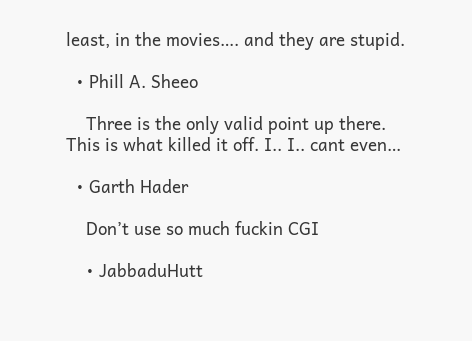least, in the movies…. and they are stupid.

  • Phill A. Sheeo

    Three is the only valid point up there. This is what killed it off. I.. I.. cant even…

  • Garth Hader

    Don’t use so much fuckin CGI

    • JabbaduHutt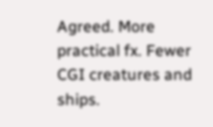Agreed. More practical fx. Fewer CGI creatures and ships.